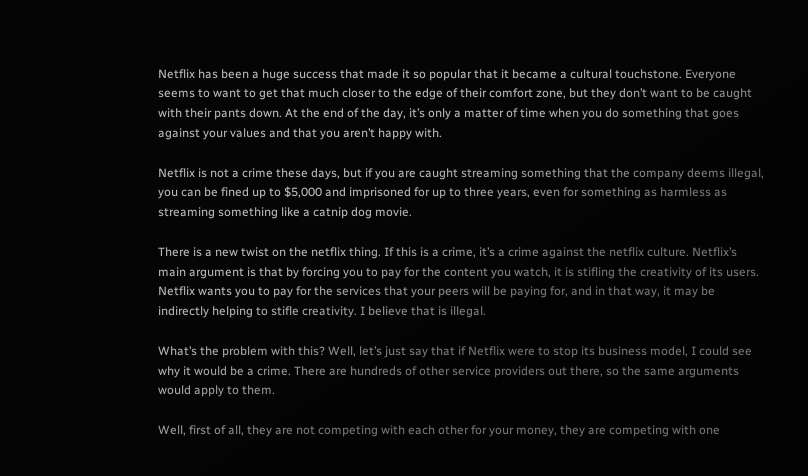Netflix has been a huge success that made it so popular that it became a cultural touchstone. Everyone seems to want to get that much closer to the edge of their comfort zone, but they don’t want to be caught with their pants down. At the end of the day, it’s only a matter of time when you do something that goes against your values and that you aren’t happy with.

Netflix is not a crime these days, but if you are caught streaming something that the company deems illegal, you can be fined up to $5,000 and imprisoned for up to three years, even for something as harmless as streaming something like a catnip dog movie.

There is a new twist on the netflix thing. If this is a crime, it’s a crime against the netflix culture. Netflix’s main argument is that by forcing you to pay for the content you watch, it is stifling the creativity of its users. Netflix wants you to pay for the services that your peers will be paying for, and in that way, it may be indirectly helping to stifle creativity. I believe that is illegal.

What’s the problem with this? Well, let’s just say that if Netflix were to stop its business model, I could see why it would be a crime. There are hundreds of other service providers out there, so the same arguments would apply to them.

Well, first of all, they are not competing with each other for your money, they are competing with one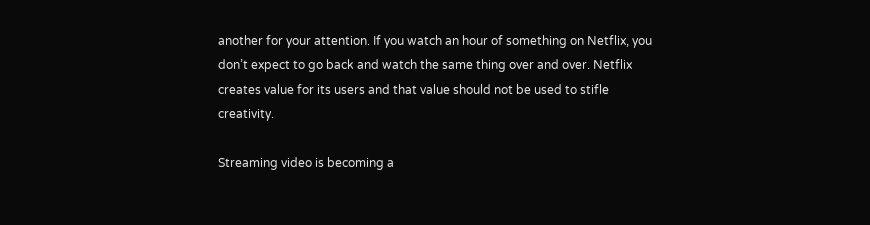another for your attention. If you watch an hour of something on Netflix, you don’t expect to go back and watch the same thing over and over. Netflix creates value for its users and that value should not be used to stifle creativity.

Streaming video is becoming a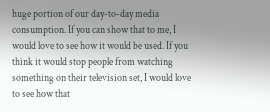huge portion of our day-to-day media consumption. If you can show that to me, I would love to see how it would be used. If you think it would stop people from watching something on their television set, I would love to see how that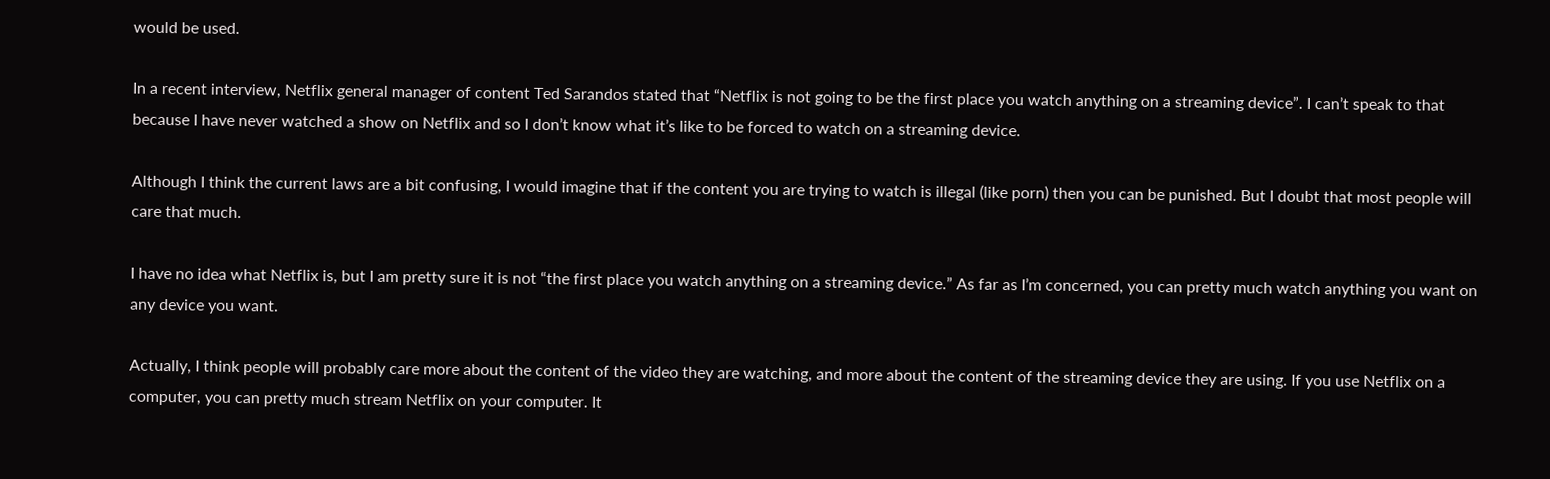would be used.

In a recent interview, Netflix general manager of content Ted Sarandos stated that “Netflix is not going to be the first place you watch anything on a streaming device”. I can’t speak to that because I have never watched a show on Netflix and so I don’t know what it’s like to be forced to watch on a streaming device.

Although I think the current laws are a bit confusing, I would imagine that if the content you are trying to watch is illegal (like porn) then you can be punished. But I doubt that most people will care that much.

I have no idea what Netflix is, but I am pretty sure it is not “the first place you watch anything on a streaming device.” As far as I’m concerned, you can pretty much watch anything you want on any device you want.

Actually, I think people will probably care more about the content of the video they are watching, and more about the content of the streaming device they are using. If you use Netflix on a computer, you can pretty much stream Netflix on your computer. It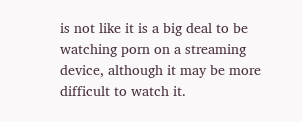is not like it is a big deal to be watching porn on a streaming device, although it may be more difficult to watch it.